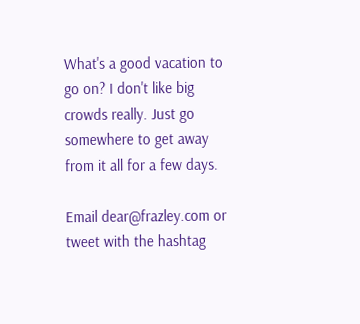What's a good vacation to go on? I don't like big crowds really. Just go somewhere to get away from it all for a few days.

Email dear@frazley.com or tweet with the hashtag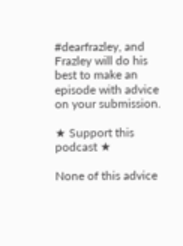#dearfrazley, and Frazley will do his best to make an episode with advice on your submission.

★ Support this podcast ★

None of this advice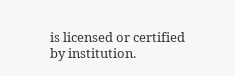is licensed or certified by institution.